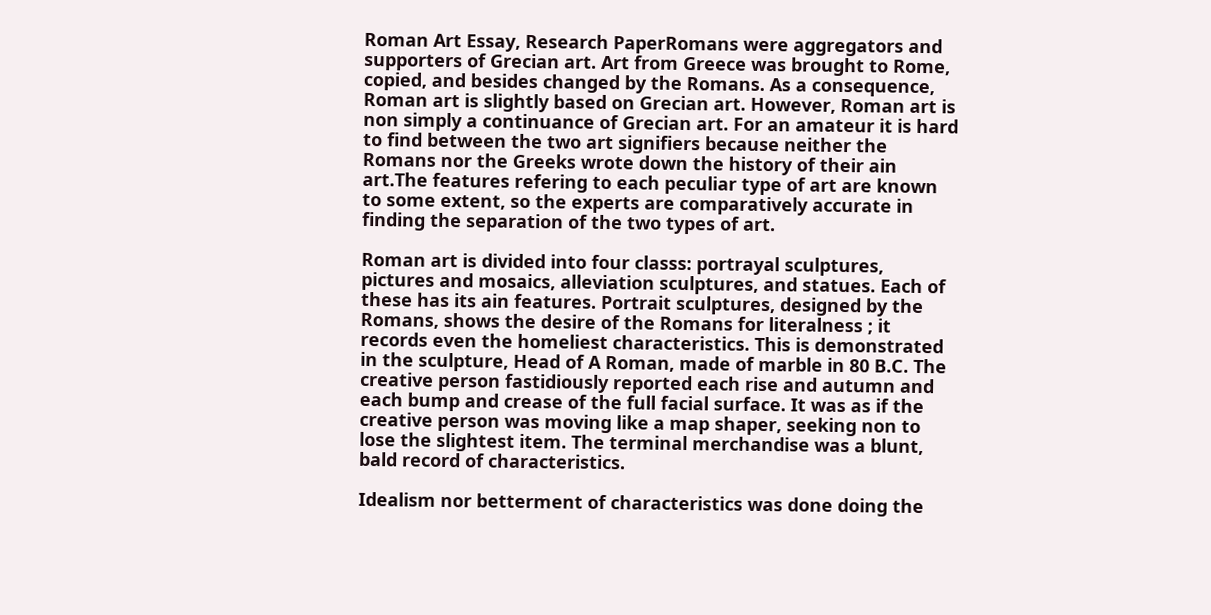Roman Art Essay, Research PaperRomans were aggregators and supporters of Grecian art. Art from Greece was brought to Rome, copied, and besides changed by the Romans. As a consequence, Roman art is slightly based on Grecian art. However, Roman art is non simply a continuance of Grecian art. For an amateur it is hard to find between the two art signifiers because neither the Romans nor the Greeks wrote down the history of their ain art.The features refering to each peculiar type of art are known to some extent, so the experts are comparatively accurate in finding the separation of the two types of art.

Roman art is divided into four classs: portrayal sculptures, pictures and mosaics, alleviation sculptures, and statues. Each of these has its ain features. Portrait sculptures, designed by the Romans, shows the desire of the Romans for literalness ; it records even the homeliest characteristics. This is demonstrated in the sculpture, Head of A Roman, made of marble in 80 B.C. The creative person fastidiously reported each rise and autumn and each bump and crease of the full facial surface. It was as if the creative person was moving like a map shaper, seeking non to lose the slightest item. The terminal merchandise was a blunt, bald record of characteristics.

Idealism nor betterment of characteristics was done doing the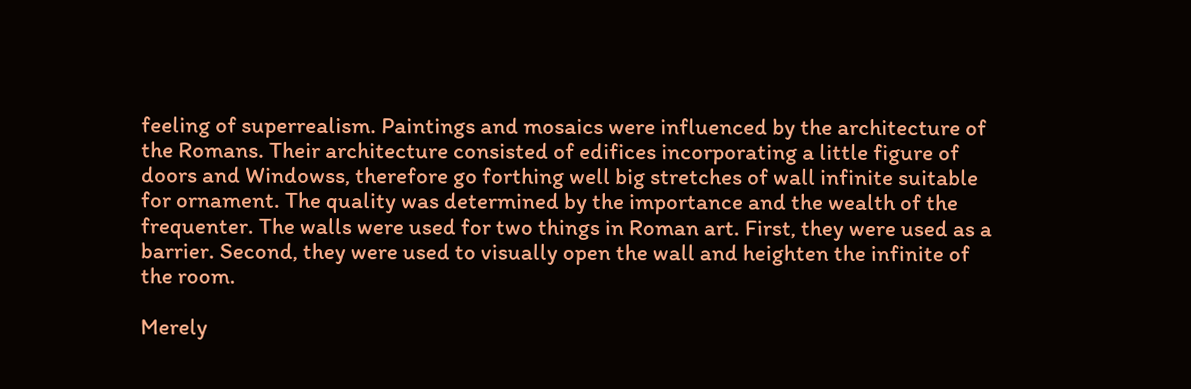feeling of superrealism. Paintings and mosaics were influenced by the architecture of the Romans. Their architecture consisted of edifices incorporating a little figure of doors and Windowss, therefore go forthing well big stretches of wall infinite suitable for ornament. The quality was determined by the importance and the wealth of the frequenter. The walls were used for two things in Roman art. First, they were used as a barrier. Second, they were used to visually open the wall and heighten the infinite of the room.

Merely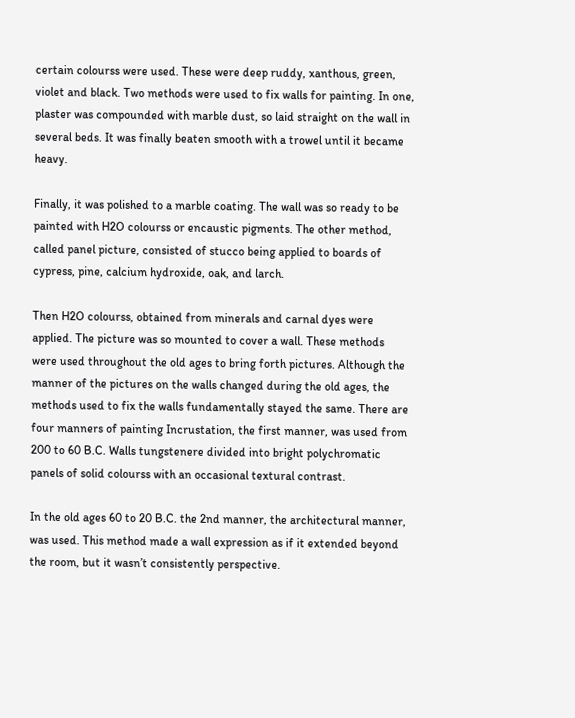certain colourss were used. These were deep ruddy, xanthous, green, violet and black. Two methods were used to fix walls for painting. In one, plaster was compounded with marble dust, so laid straight on the wall in several beds. It was finally beaten smooth with a trowel until it became heavy.

Finally, it was polished to a marble coating. The wall was so ready to be painted with H2O colourss or encaustic pigments. The other method, called panel picture, consisted of stucco being applied to boards of cypress, pine, calcium hydroxide, oak, and larch.

Then H2O colourss, obtained from minerals and carnal dyes were applied. The picture was so mounted to cover a wall. These methods were used throughout the old ages to bring forth pictures. Although the manner of the pictures on the walls changed during the old ages, the methods used to fix the walls fundamentally stayed the same. There are four manners of painting Incrustation, the first manner, was used from 200 to 60 B.C. Walls tungstenere divided into bright polychromatic panels of solid colourss with an occasional textural contrast.

In the old ages 60 to 20 B.C. the 2nd manner, the architectural manner, was used. This method made a wall expression as if it extended beyond the room, but it wasn’t consistently perspective.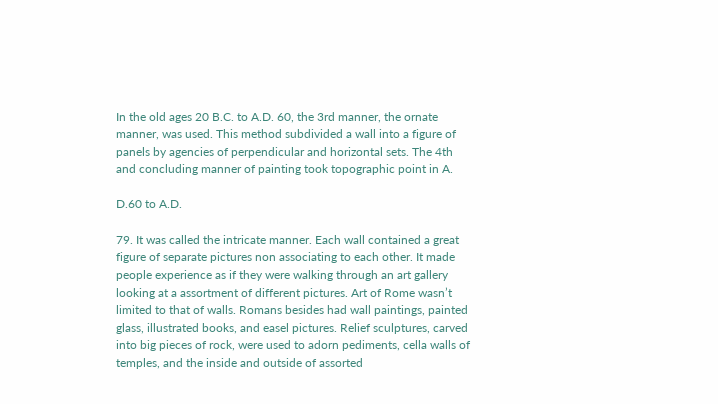In the old ages 20 B.C. to A.D. 60, the 3rd manner, the ornate manner, was used. This method subdivided a wall into a figure of panels by agencies of perpendicular and horizontal sets. The 4th and concluding manner of painting took topographic point in A.

D.60 to A.D.

79. It was called the intricate manner. Each wall contained a great figure of separate pictures non associating to each other. It made people experience as if they were walking through an art gallery looking at a assortment of different pictures. Art of Rome wasn’t limited to that of walls. Romans besides had wall paintings, painted glass, illustrated books, and easel pictures. Relief sculptures, carved into big pieces of rock, were used to adorn pediments, cella walls of temples, and the inside and outside of assorted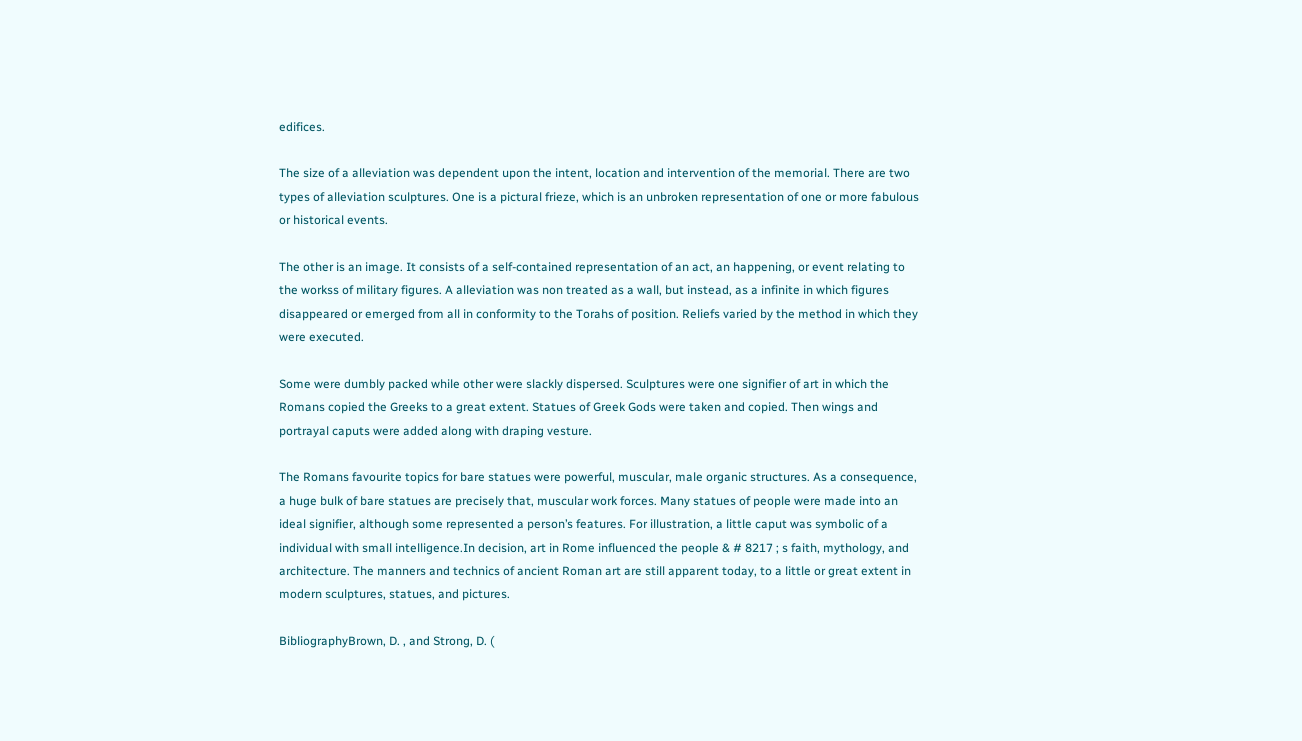edifices.

The size of a alleviation was dependent upon the intent, location and intervention of the memorial. There are two types of alleviation sculptures. One is a pictural frieze, which is an unbroken representation of one or more fabulous or historical events.

The other is an image. It consists of a self-contained representation of an act, an happening, or event relating to the workss of military figures. A alleviation was non treated as a wall, but instead, as a infinite in which figures disappeared or emerged from all in conformity to the Torahs of position. Reliefs varied by the method in which they were executed.

Some were dumbly packed while other were slackly dispersed. Sculptures were one signifier of art in which the Romans copied the Greeks to a great extent. Statues of Greek Gods were taken and copied. Then wings and portrayal caputs were added along with draping vesture.

The Romans favourite topics for bare statues were powerful, muscular, male organic structures. As a consequence, a huge bulk of bare statues are precisely that, muscular work forces. Many statues of people were made into an ideal signifier, although some represented a person’s features. For illustration, a little caput was symbolic of a individual with small intelligence.In decision, art in Rome influenced the people & # 8217 ; s faith, mythology, and architecture. The manners and technics of ancient Roman art are still apparent today, to a little or great extent in modern sculptures, statues, and pictures.

BibliographyBrown, D. , and Strong, D. (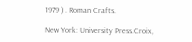1979 ) . Roman Crafts.

New York: University Press.Croix,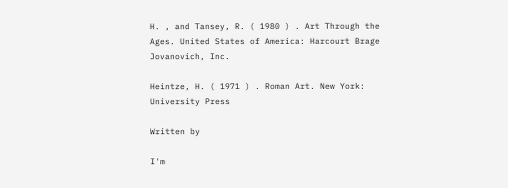H. , and Tansey, R. ( 1980 ) . Art Through the Ages. United States of America: Harcourt Brage Jovanovich, Inc.

Heintze, H. ( 1971 ) . Roman Art. New York: University Press

Written by

I'm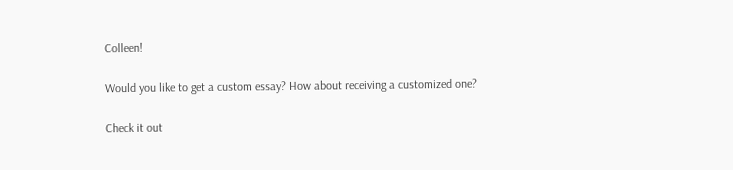Colleen!

Would you like to get a custom essay? How about receiving a customized one?

Check it out